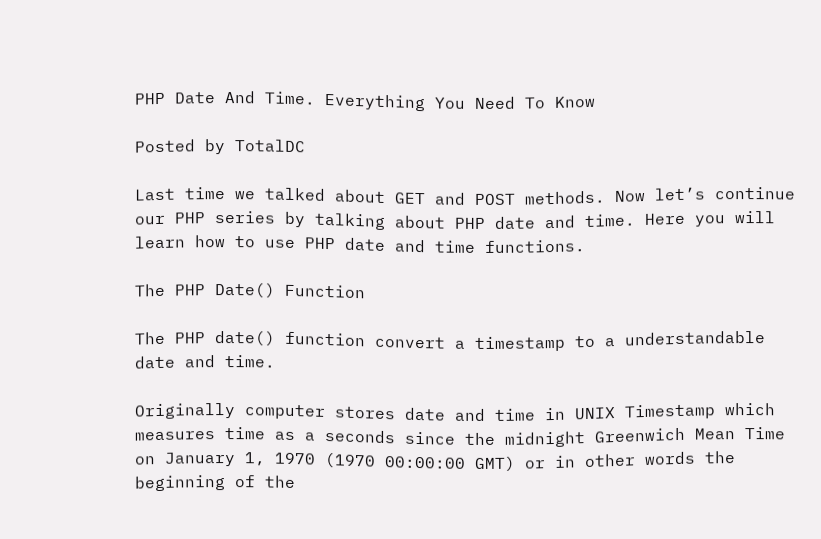PHP Date And Time. Everything You Need To Know

Posted by TotalDC

Last time we talked about GET and POST methods. Now let’s continue our PHP series by talking about PHP date and time. Here you will learn how to use PHP date and time functions.

The PHP Date() Function

The PHP date() function convert a timestamp to a understandable date and time.

Originally computer stores date and time in UNIX Timestamp which measures time as a seconds since the midnight Greenwich Mean Time on January 1, 1970 (1970 00:00:00 GMT) or in other words the beginning of the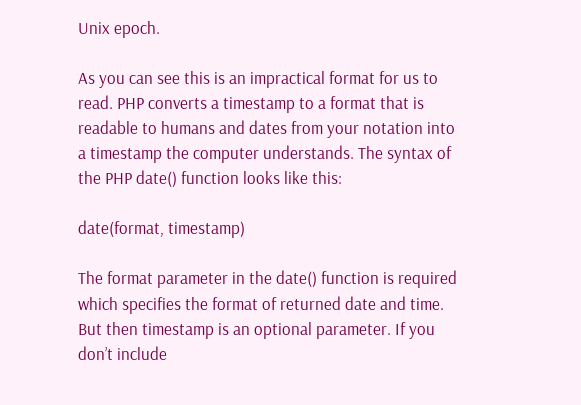Unix epoch.

As you can see this is an impractical format for us to read. PHP converts a timestamp to a format that is readable to humans and dates from your notation into a timestamp the computer understands. The syntax of the PHP date() function looks like this:

date(format, timestamp)

The format parameter in the date() function is required which specifies the format of returned date and time. But then timestamp is an optional parameter. If you don’t include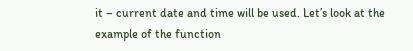it – current date and time will be used. Let’s look at the example of the function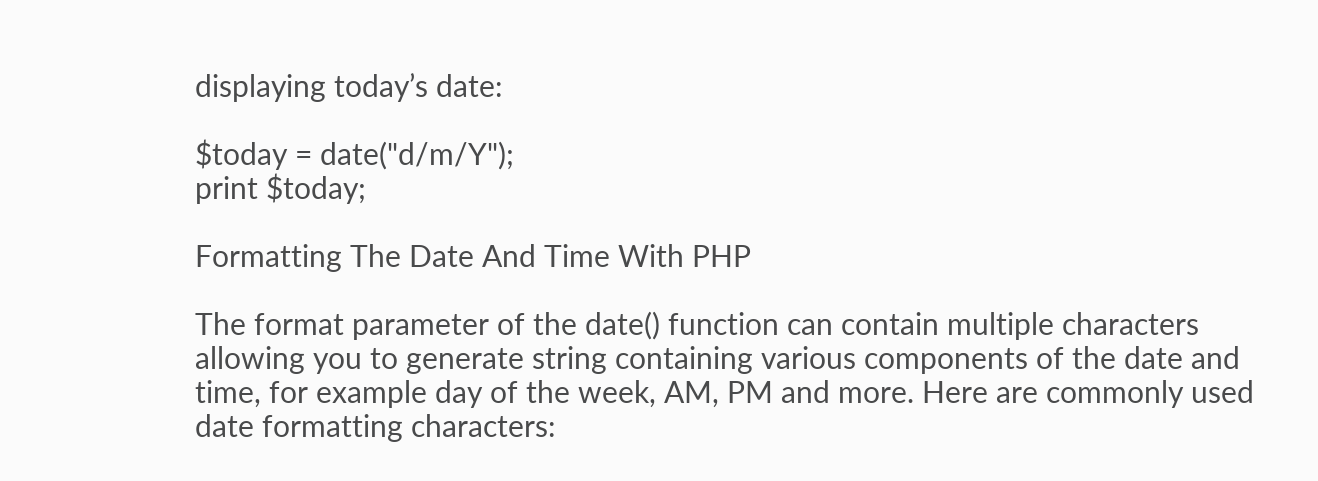displaying today’s date:

$today = date("d/m/Y");
print $today;

Formatting The Date And Time With PHP

The format parameter of the date() function can contain multiple characters allowing you to generate string containing various components of the date and time, for example day of the week, AM, PM and more. Here are commonly used date formatting characters: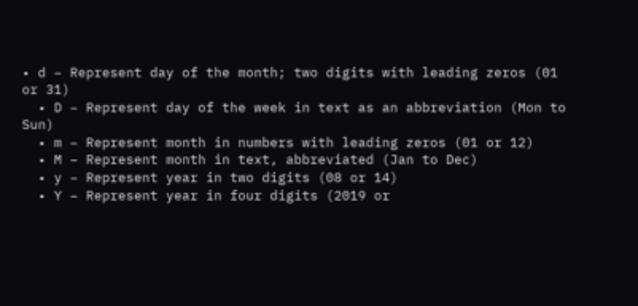• d – Represent day of the month; two digits with leading zeros (01 or 31)
  • D – Represent day of the week in text as an abbreviation (Mon to Sun)
  • m – Represent month in numbers with leading zeros (01 or 12)
  • M – Represent month in text, abbreviated (Jan to Dec)
  • y – Represent year in two digits (08 or 14)
  • Y – Represent year in four digits (2019 or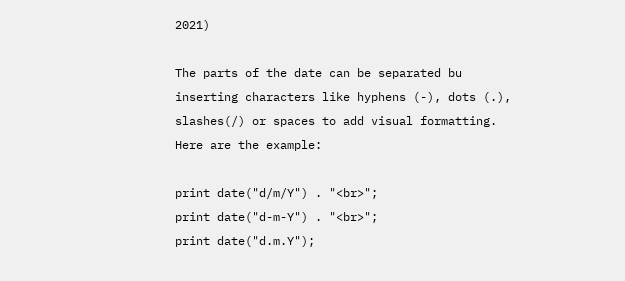2021)

The parts of the date can be separated bu inserting characters like hyphens (-), dots (.), slashes(/) or spaces to add visual formatting. Here are the example:

print date("d/m/Y") . "<br>";
print date("d-m-Y") . "<br>";
print date("d.m.Y");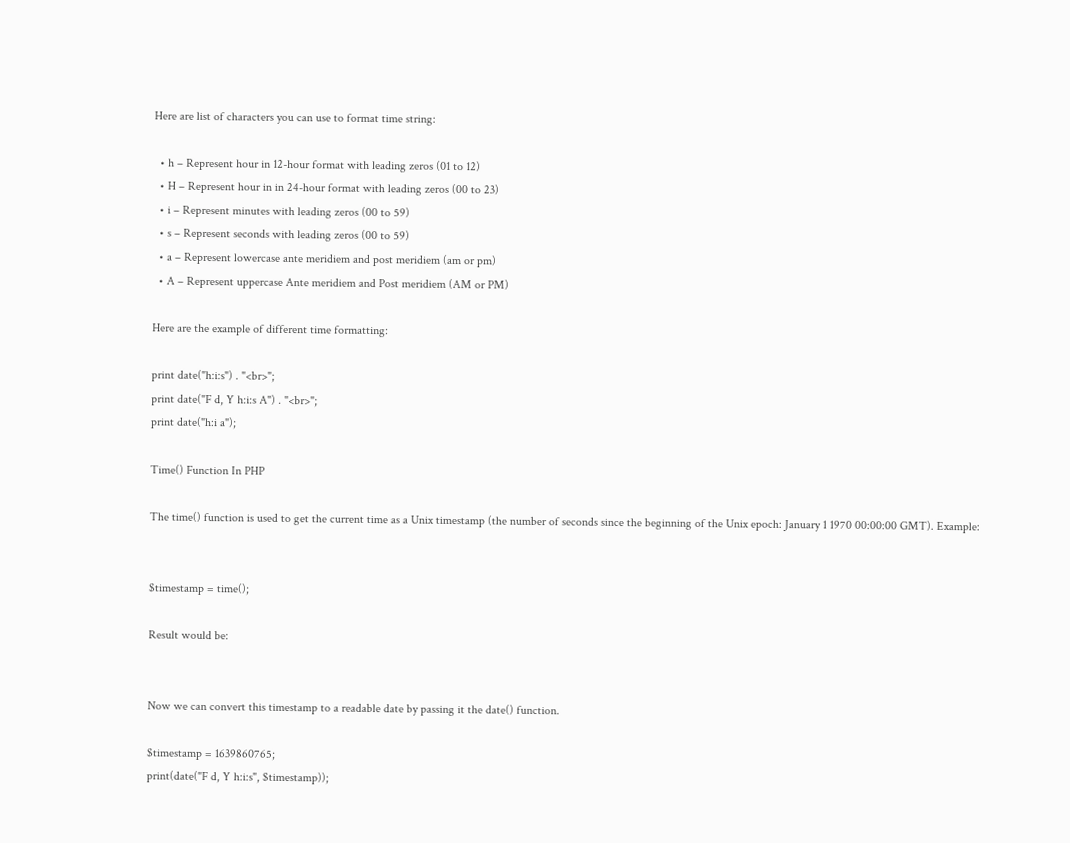Here are list of characters you can use to format time string:

  • h – Represent hour in 12-hour format with leading zeros (01 to 12)
  • H – Represent hour in in 24-hour format with leading zeros (00 to 23)
  • i – Represent minutes with leading zeros (00 to 59)
  • s – Represent seconds with leading zeros (00 to 59)
  • a – Represent lowercase ante meridiem and post meridiem (am or pm)
  • A – Represent uppercase Ante meridiem and Post meridiem (AM or PM)

Here are the example of different time formatting:

print date("h:i:s") . "<br>";
print date("F d, Y h:i:s A") . "<br>";
print date("h:i a");

Time() Function In PHP

The time() function is used to get the current time as a Unix timestamp (the number of seconds since the beginning of the Unix epoch: January 1 1970 00:00:00 GMT). Example:


$timestamp = time();

Result would be:


Now we can convert this timestamp to a readable date by passing it the date() function.

$timestamp = 1639860765;
print(date("F d, Y h:i:s", $timestamp));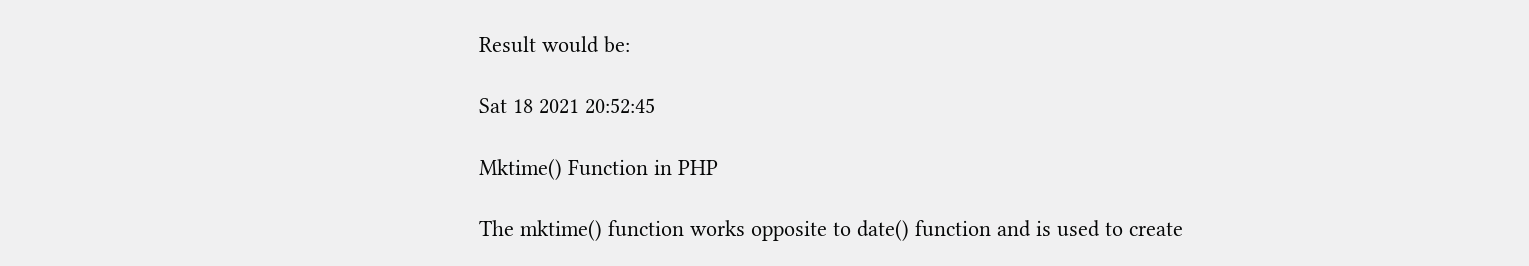Result would be:

Sat 18 2021 20:52:45

Mktime() Function in PHP

The mktime() function works opposite to date() function and is used to create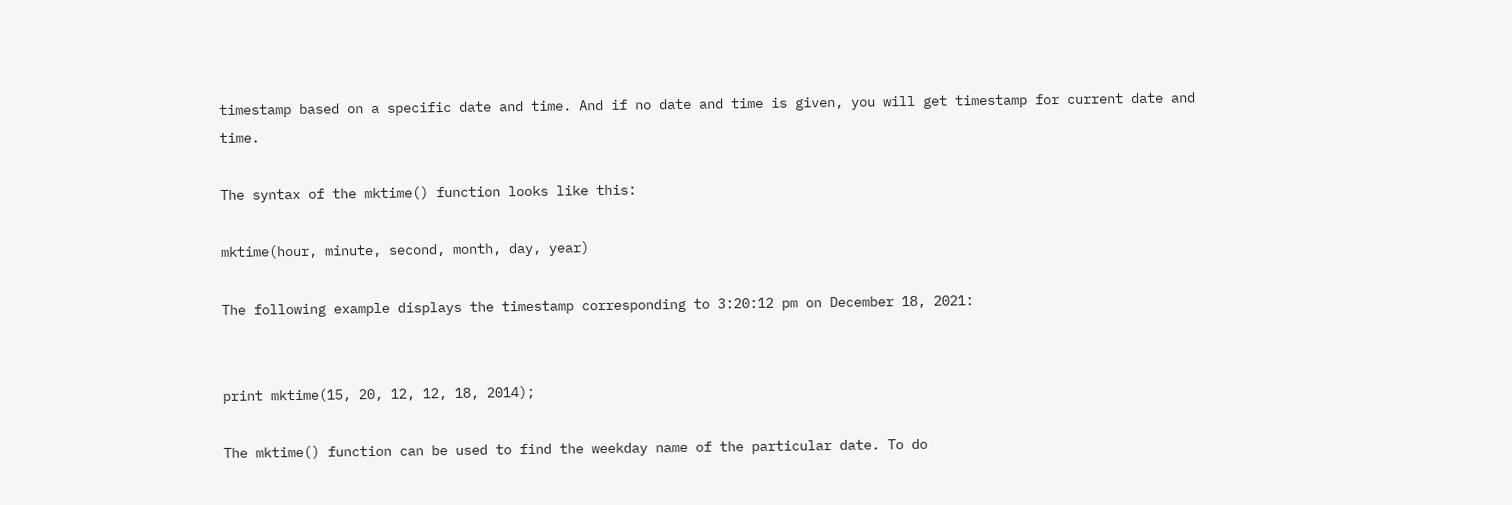timestamp based on a specific date and time. And if no date and time is given, you will get timestamp for current date and time.

The syntax of the mktime() function looks like this:

mktime(hour, minute, second, month, day, year)

The following example displays the timestamp corresponding to 3:20:12 pm on December 18, 2021:


print mktime(15, 20, 12, 12, 18, 2014);

The mktime() function can be used to find the weekday name of the particular date. To do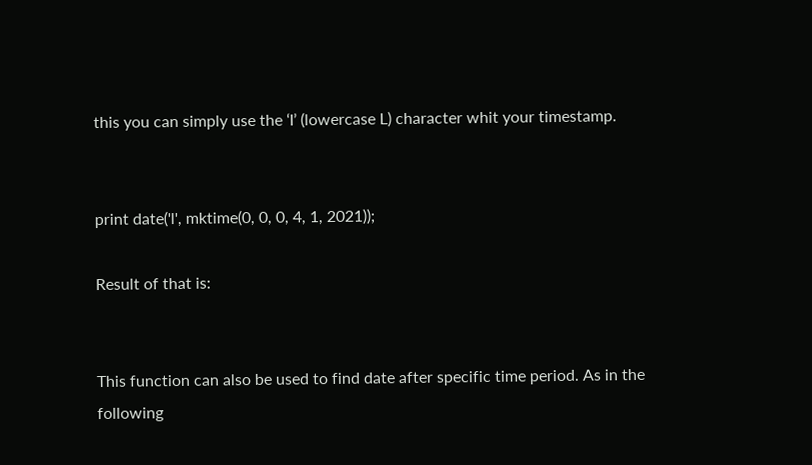this you can simply use the ‘I’ (lowercase L) character whit your timestamp.


print date('l', mktime(0, 0, 0, 4, 1, 2021));

Result of that is:


This function can also be used to find date after specific time period. As in the following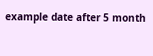example date after 5 month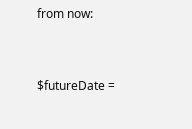from now:


$futureDate =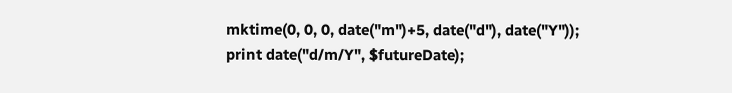mktime(0, 0, 0, date("m")+5, date("d"), date("Y"));
print date("d/m/Y", $futureDate);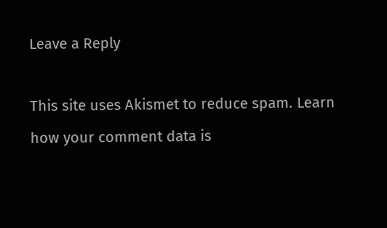Leave a Reply

This site uses Akismet to reduce spam. Learn how your comment data is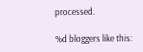processed.

%d bloggers like this: